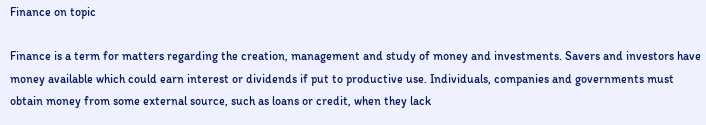Finance on topic

Finance is a term for matters regarding the creation, management and study of money and investments. Savers and investors have money available which could earn interest or dividends if put to productive use. Individuals, companies and governments must obtain money from some external source, such as loans or credit, when they lack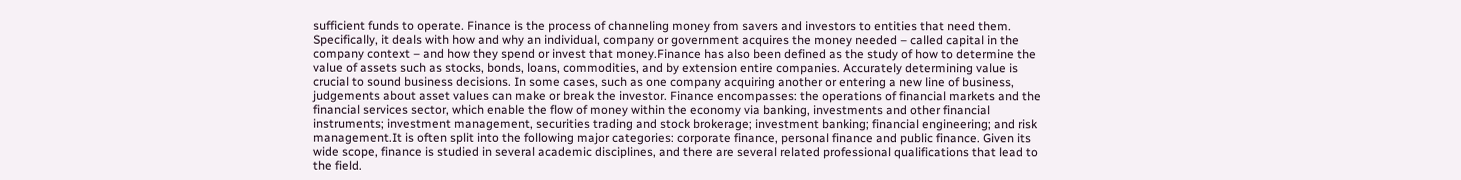sufficient funds to operate. Finance is the process of channeling money from savers and investors to entities that need them. Specifically, it deals with how and why an individual, company or government acquires the money needed – called capital in the company context – and how they spend or invest that money.Finance has also been defined as the study of how to determine the value of assets such as stocks, bonds, loans, commodities, and by extension entire companies. Accurately determining value is crucial to sound business decisions. In some cases, such as one company acquiring another or entering a new line of business, judgements about asset values can make or break the investor. Finance encompasses: the operations of financial markets and the financial services sector, which enable the flow of money within the economy via banking, investments and other financial instruments; investment management, securities trading and stock brokerage; investment banking; financial engineering; and risk management.It is often split into the following major categories: corporate finance, personal finance and public finance. Given its wide scope, finance is studied in several academic disciplines, and there are several related professional qualifications that lead to the field.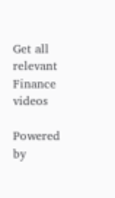Get all relevant Finance videos

Powered by